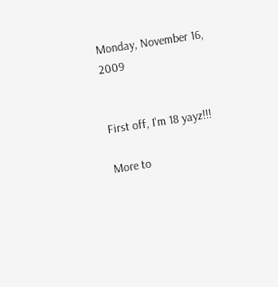Monday, November 16, 2009


First off, I'm 18 yayz!!!

More to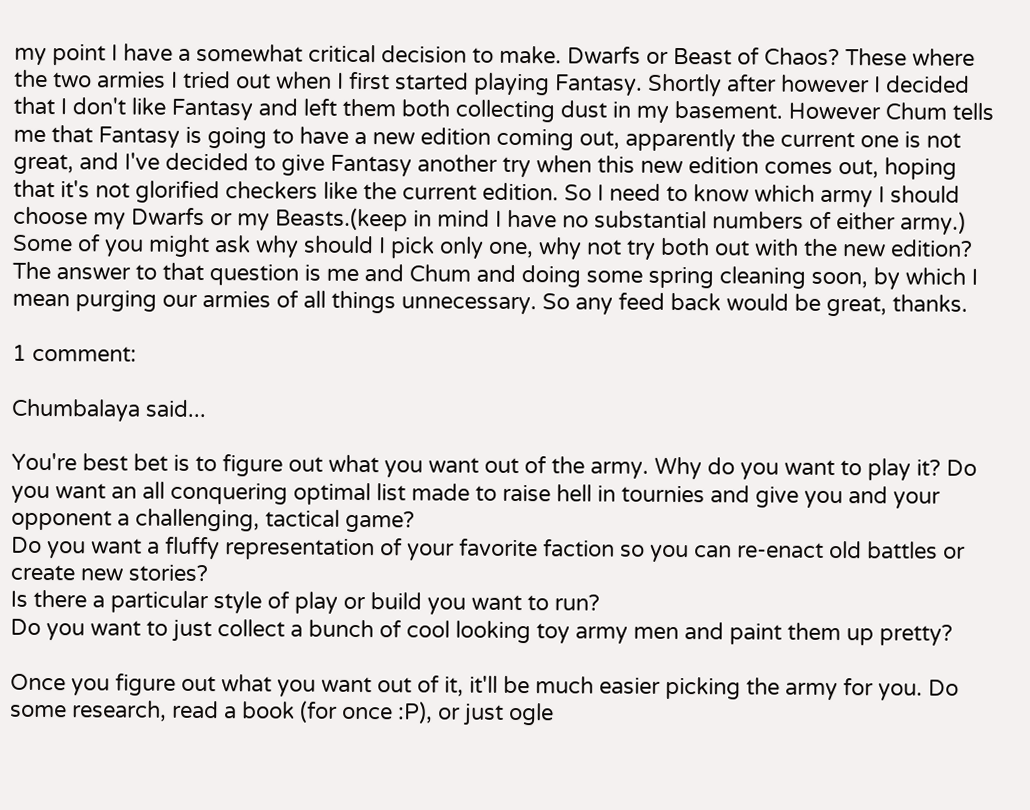my point I have a somewhat critical decision to make. Dwarfs or Beast of Chaos? These where the two armies I tried out when I first started playing Fantasy. Shortly after however I decided that I don't like Fantasy and left them both collecting dust in my basement. However Chum tells me that Fantasy is going to have a new edition coming out, apparently the current one is not great, and I've decided to give Fantasy another try when this new edition comes out, hoping that it's not glorified checkers like the current edition. So I need to know which army I should choose my Dwarfs or my Beasts.(keep in mind I have no substantial numbers of either army.) Some of you might ask why should I pick only one, why not try both out with the new edition? The answer to that question is me and Chum and doing some spring cleaning soon, by which I mean purging our armies of all things unnecessary. So any feed back would be great, thanks.

1 comment:

Chumbalaya said...

You're best bet is to figure out what you want out of the army. Why do you want to play it? Do you want an all conquering optimal list made to raise hell in tournies and give you and your opponent a challenging, tactical game?
Do you want a fluffy representation of your favorite faction so you can re-enact old battles or create new stories?
Is there a particular style of play or build you want to run?
Do you want to just collect a bunch of cool looking toy army men and paint them up pretty?

Once you figure out what you want out of it, it'll be much easier picking the army for you. Do some research, read a book (for once :P), or just ogle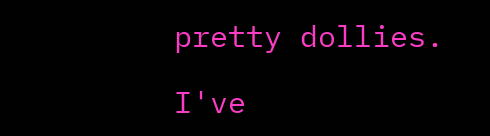pretty dollies.

I've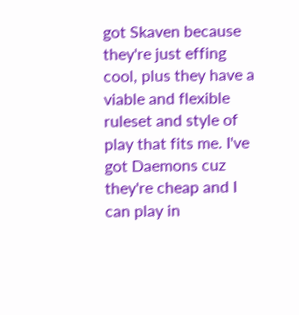got Skaven because they're just effing cool, plus they have a viable and flexible ruleset and style of play that fits me. I've got Daemons cuz they're cheap and I can play in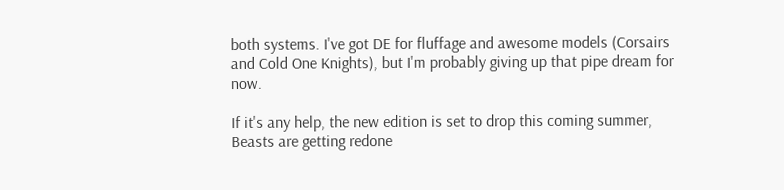both systems. I've got DE for fluffage and awesome models (Corsairs and Cold One Knights), but I'm probably giving up that pipe dream for now.

If it's any help, the new edition is set to drop this coming summer, Beasts are getting redone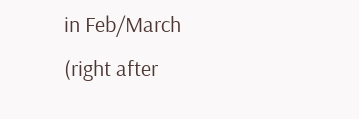in Feb/March (right after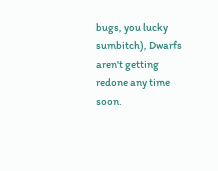bugs, you lucky sumbitch), Dwarfs aren't getting redone any time soon.